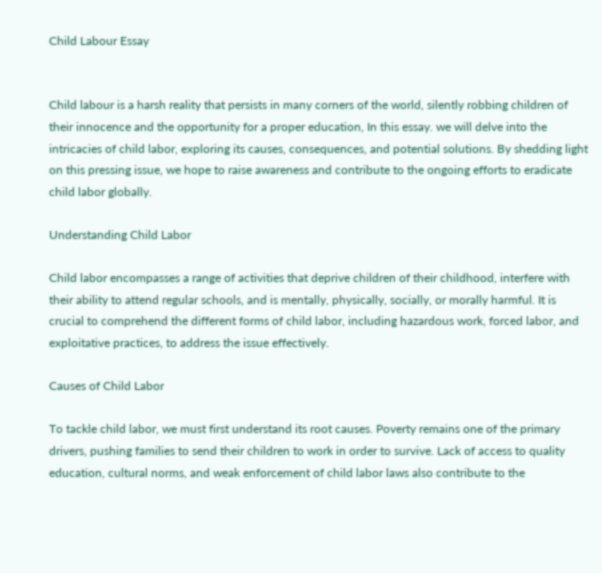Child Labour Essay


Child labour is a harsh reality that persists in many corners of the world, silently robbing children of their innocence and the opportunity for a proper education, In this essay. we will delve into the intricacies of child labor, exploring its causes, consequences, and potential solutions. By shedding light on this pressing issue, we hope to raise awareness and contribute to the ongoing efforts to eradicate child labor globally.

Understanding Child Labor

Child labor encompasses a range of activities that deprive children of their childhood, interfere with their ability to attend regular schools, and is mentally, physically, socially, or morally harmful. It is crucial to comprehend the different forms of child labor, including hazardous work, forced labor, and exploitative practices, to address the issue effectively.

Causes of Child Labor

To tackle child labor, we must first understand its root causes. Poverty remains one of the primary drivers, pushing families to send their children to work in order to survive. Lack of access to quality education, cultural norms, and weak enforcement of child labor laws also contribute to the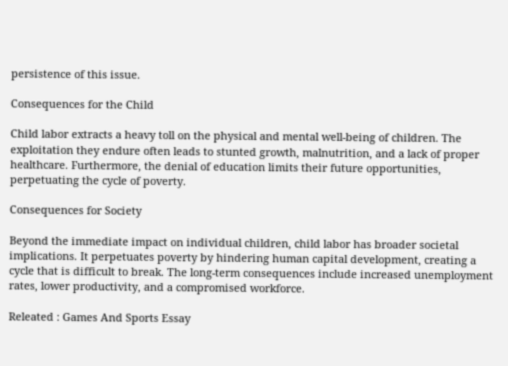persistence of this issue.

Consequences for the Child

Child labor extracts a heavy toll on the physical and mental well-being of children. The exploitation they endure often leads to stunted growth, malnutrition, and a lack of proper healthcare. Furthermore, the denial of education limits their future opportunities, perpetuating the cycle of poverty.

Consequences for Society

Beyond the immediate impact on individual children, child labor has broader societal implications. It perpetuates poverty by hindering human capital development, creating a cycle that is difficult to break. The long-term consequences include increased unemployment rates, lower productivity, and a compromised workforce.

Releated : Games And Sports Essay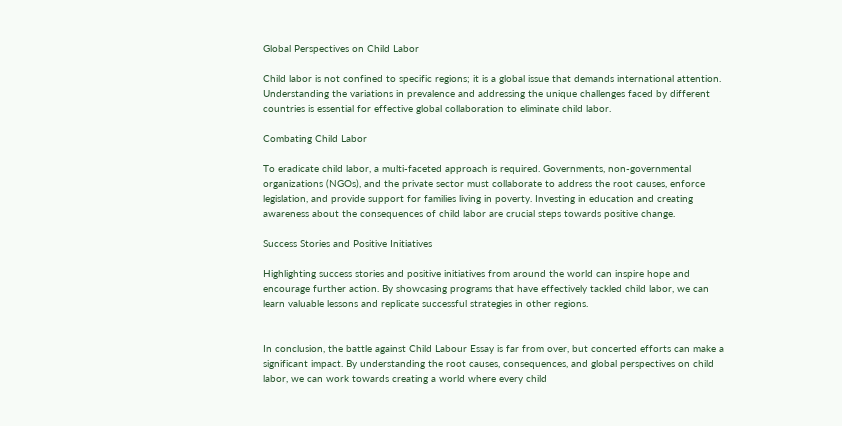Global Perspectives on Child Labor

Child labor is not confined to specific regions; it is a global issue that demands international attention. Understanding the variations in prevalence and addressing the unique challenges faced by different countries is essential for effective global collaboration to eliminate child labor.

Combating Child Labor

To eradicate child labor, a multi-faceted approach is required. Governments, non-governmental organizations (NGOs), and the private sector must collaborate to address the root causes, enforce legislation, and provide support for families living in poverty. Investing in education and creating awareness about the consequences of child labor are crucial steps towards positive change.

Success Stories and Positive Initiatives

Highlighting success stories and positive initiatives from around the world can inspire hope and encourage further action. By showcasing programs that have effectively tackled child labor, we can learn valuable lessons and replicate successful strategies in other regions.


In conclusion, the battle against Child Labour Essay is far from over, but concerted efforts can make a significant impact. By understanding the root causes, consequences, and global perspectives on child labor, we can work towards creating a world where every child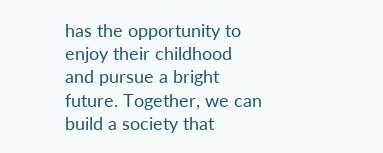has the opportunity to enjoy their childhood and pursue a bright future. Together, we can build a society that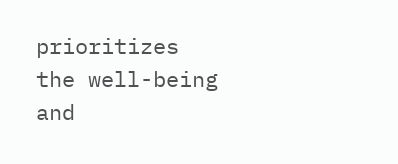prioritizes the well-being and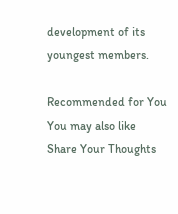development of its youngest members.

Recommended for You
You may also like
Share Your Thoughts